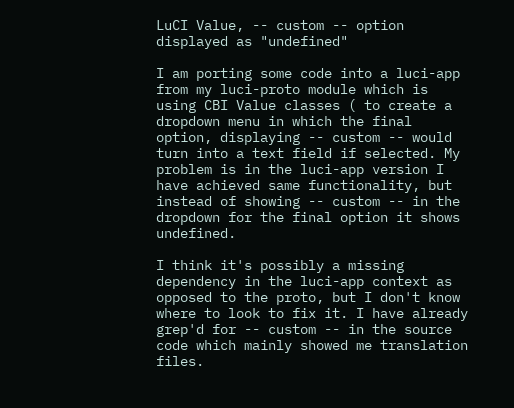LuCI Value, -- custom -- option displayed as "undefined"

I am porting some code into a luci-app from my luci-proto module which is using CBI Value classes ( to create a dropdown menu in which the final option, displaying -- custom -- would turn into a text field if selected. My problem is in the luci-app version I have achieved same functionality, but instead of showing -- custom -- in the dropdown for the final option it shows undefined.

I think it's possibly a missing dependency in the luci-app context as opposed to the proto, but I don't know where to look to fix it. I have already grep'd for -- custom -- in the source code which mainly showed me translation files.